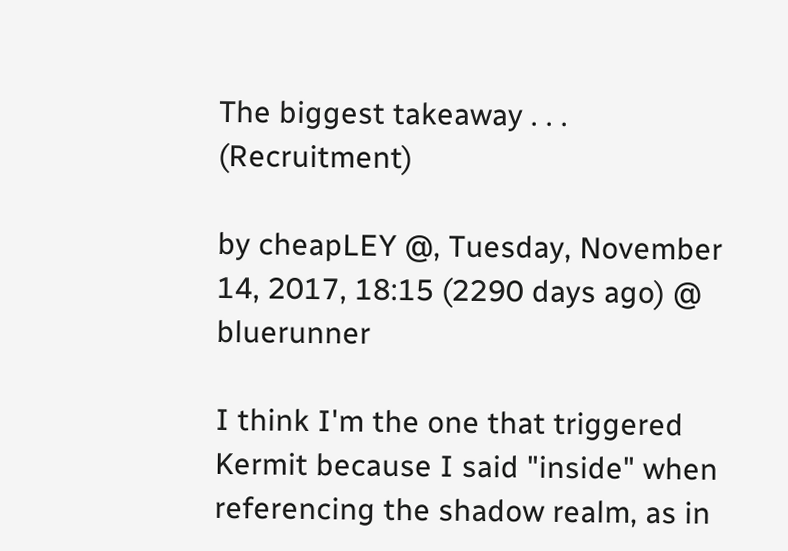The biggest takeaway . . . (Recruitment)

by cheapLEY @, Tuesday, November 14, 2017, 18:15 (2290 days ago) @ bluerunner

I think I'm the one that triggered Kermit because I said "inside" when referencing the shadow realm, as in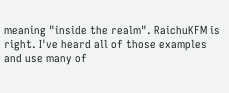meaning "inside the realm". RaichuKFM is right. I've heard all of those examples and use many of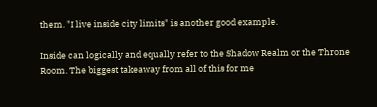them. "I live inside city limits" is another good example.

Inside can logically and equally refer to the Shadow Realm or the Throne Room. The biggest takeaway from all of this for me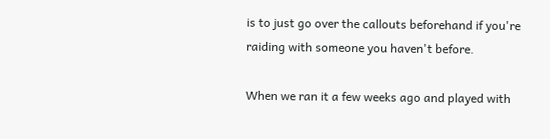is to just go over the callouts beforehand if you're raiding with someone you haven't before.

When we ran it a few weeks ago and played with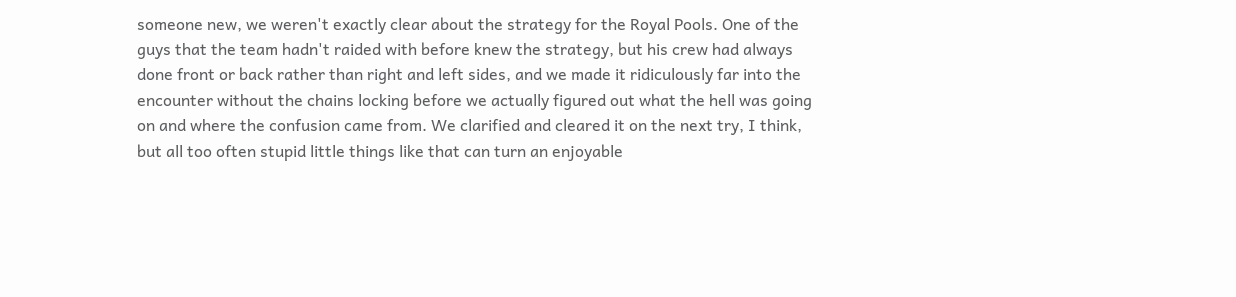someone new, we weren't exactly clear about the strategy for the Royal Pools. One of the guys that the team hadn't raided with before knew the strategy, but his crew had always done front or back rather than right and left sides, and we made it ridiculously far into the encounter without the chains locking before we actually figured out what the hell was going on and where the confusion came from. We clarified and cleared it on the next try, I think, but all too often stupid little things like that can turn an enjoyable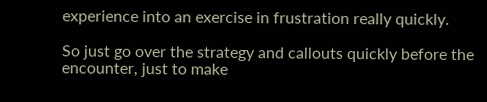experience into an exercise in frustration really quickly.

So just go over the strategy and callouts quickly before the encounter, just to make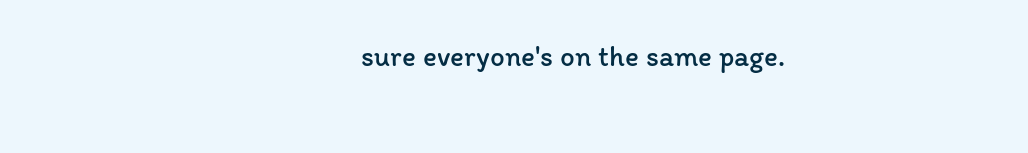sure everyone's on the same page.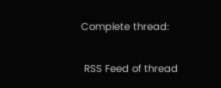Complete thread:

 RSS Feed of thread